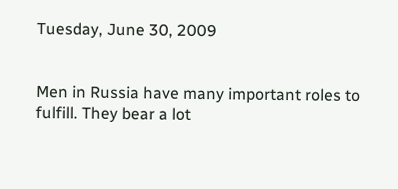Tuesday, June 30, 2009


Men in Russia have many important roles to fulfill. They bear a lot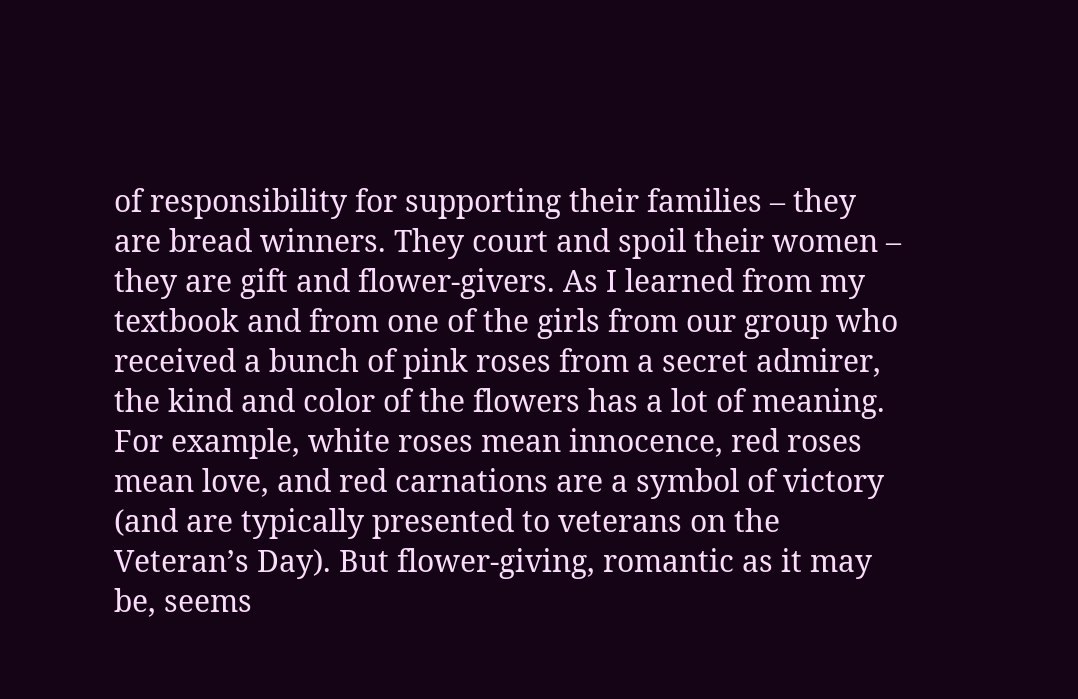of responsibility for supporting their families – they are bread winners. They court and spoil their women – they are gift and flower-givers. As I learned from my textbook and from one of the girls from our group who received a bunch of pink roses from a secret admirer, the kind and color of the flowers has a lot of meaning. For example, white roses mean innocence, red roses mean love, and red carnations are a symbol of victory (and are typically presented to veterans on the Veteran’s Day). But flower-giving, romantic as it may be, seems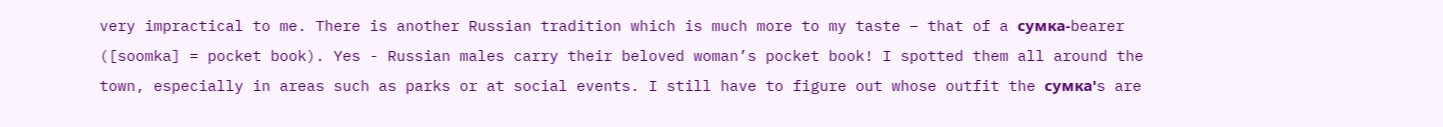very impractical to me. There is another Russian tradition which is much more to my taste – that of a сумка-bearer ([soomka] = pocket book). Yes - Russian males carry their beloved woman’s pocket book! I spotted them all around the town, especially in areas such as parks or at social events. I still have to figure out whose outfit the сумка's are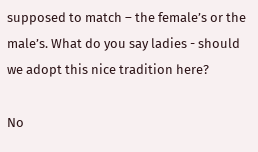supposed to match – the female’s or the male’s. What do you say ladies - should we adopt this nice tradition here?

No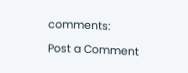comments:

Post a Comment